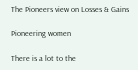The Pioneers view on Losses & Gains

Pioneering women

There is a lot to the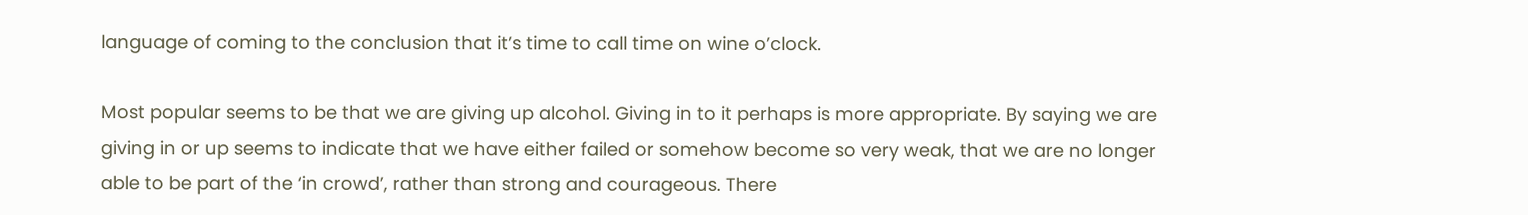language of coming to the conclusion that it’s time to call time on wine o’clock.

Most popular seems to be that we are giving up alcohol. Giving in to it perhaps is more appropriate. By saying we are giving in or up seems to indicate that we have either failed or somehow become so very weak, that we are no longer able to be part of the ‘in crowd’, rather than strong and courageous. There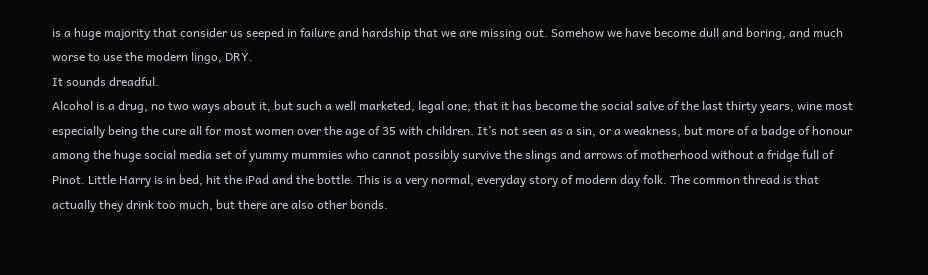is a huge majority that consider us seeped in failure and hardship that we are missing out. Somehow we have become dull and boring, and much worse to use the modern lingo, DRY.
It sounds dreadful.
Alcohol is a drug, no two ways about it, but such a well marketed, legal one, that it has become the social salve of the last thirty years, wine most especially being the cure all for most women over the age of 35 with children. It’s not seen as a sin, or a weakness, but more of a badge of honour among the huge social media set of yummy mummies who cannot possibly survive the slings and arrows of motherhood without a fridge full of Pinot. Little Harry is in bed, hit the iPad and the bottle. This is a very normal, everyday story of modern day folk. The common thread is that actually they drink too much, but there are also other bonds.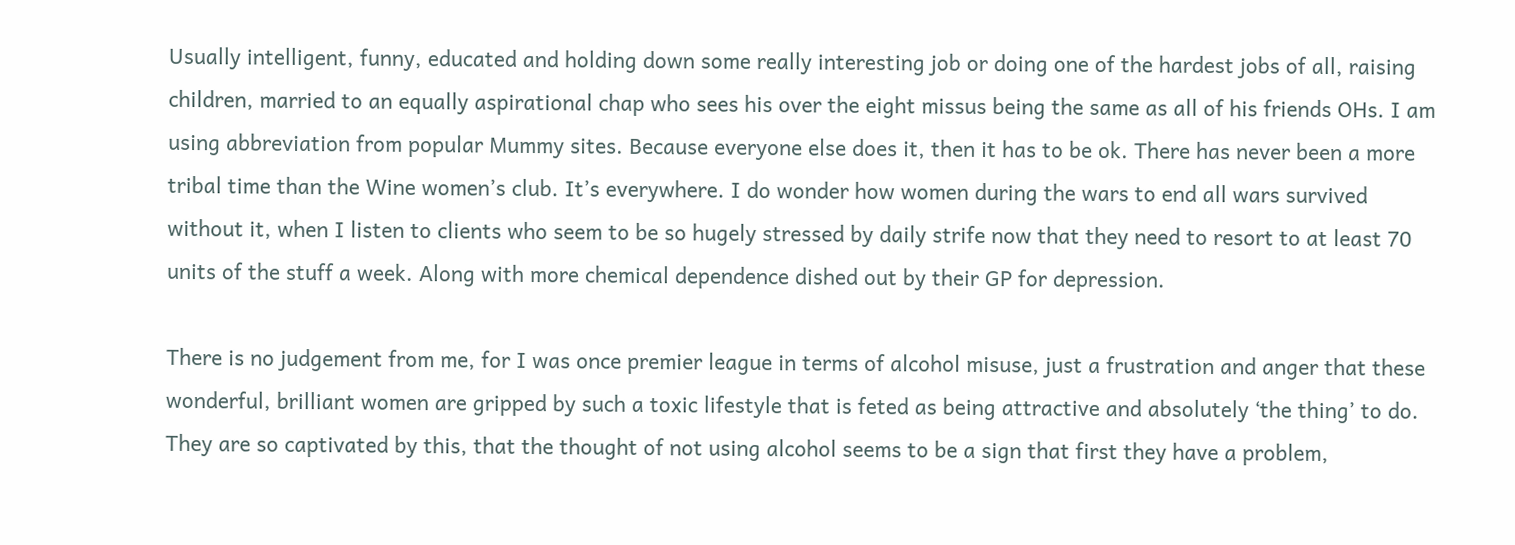Usually intelligent, funny, educated and holding down some really interesting job or doing one of the hardest jobs of all, raising children, married to an equally aspirational chap who sees his over the eight missus being the same as all of his friends OHs. I am using abbreviation from popular Mummy sites. Because everyone else does it, then it has to be ok. There has never been a more tribal time than the Wine women’s club. It’s everywhere. I do wonder how women during the wars to end all wars survived without it, when I listen to clients who seem to be so hugely stressed by daily strife now that they need to resort to at least 70 units of the stuff a week. Along with more chemical dependence dished out by their GP for depression.

There is no judgement from me, for I was once premier league in terms of alcohol misuse, just a frustration and anger that these wonderful, brilliant women are gripped by such a toxic lifestyle that is feted as being attractive and absolutely ‘the thing’ to do.
They are so captivated by this, that the thought of not using alcohol seems to be a sign that first they have a problem,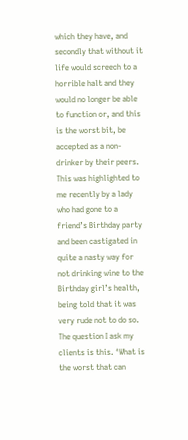which they have, and secondly that without it life would screech to a horrible halt and they would no longer be able to function or, and this is the worst bit, be accepted as a non-drinker by their peers. This was highlighted to me recently by a lady who had gone to a friend’s Birthday party and been castigated in quite a nasty way for not drinking wine to the Birthday girl’s health, being told that it was very rude not to do so.
The question I ask my clients is this. ‘What is the worst that can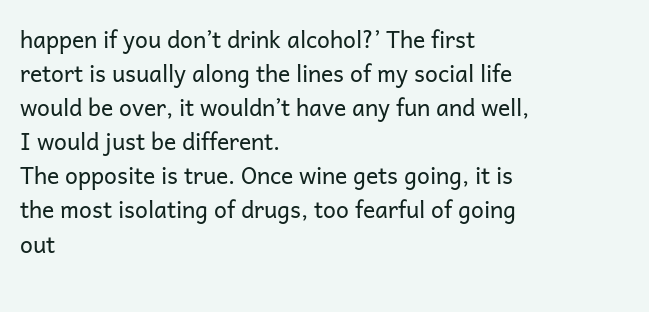happen if you don’t drink alcohol?’ The first retort is usually along the lines of my social life would be over, it wouldn’t have any fun and well, I would just be different.
The opposite is true. Once wine gets going, it is the most isolating of drugs, too fearful of going out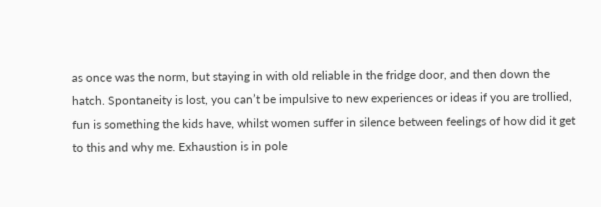as once was the norm, but staying in with old reliable in the fridge door, and then down the hatch. Spontaneity is lost, you can’t be impulsive to new experiences or ideas if you are trollied, fun is something the kids have, whilst women suffer in silence between feelings of how did it get to this and why me. Exhaustion is in pole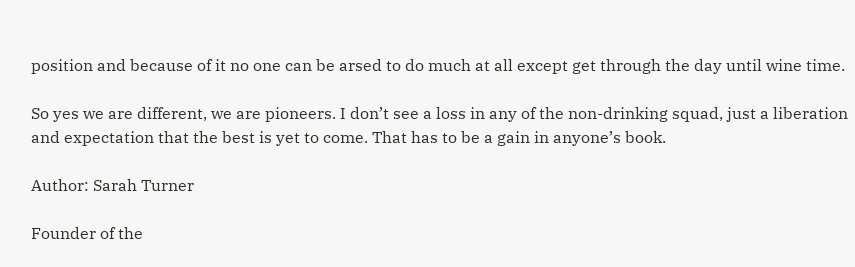position and because of it no one can be arsed to do much at all except get through the day until wine time.

So yes we are different, we are pioneers. I don’t see a loss in any of the non-drinking squad, just a liberation and expectation that the best is yet to come. That has to be a gain in anyone’s book.

Author: Sarah Turner

Founder of the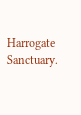Harrogate Sanctuary.